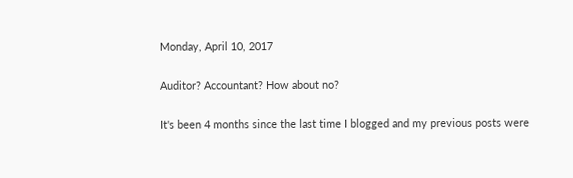Monday, April 10, 2017

Auditor? Accountant? How about no?

It's been 4 months since the last time I blogged and my previous posts were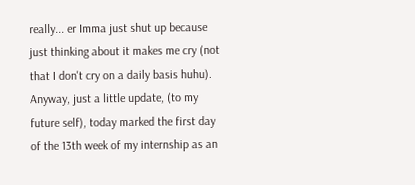really... er Imma just shut up because just thinking about it makes me cry (not that I don't cry on a daily basis huhu). Anyway, just a little update, (to my future self), today marked the first day of the 13th week of my internship as an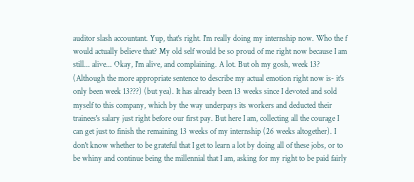auditor slash accountant. Yup, that's right. I'm really doing my internship now. Who the f would actually believe that? My old self would be so proud of me right now because I am still... alive... Okay, I'm alive, and complaining. A lot. But oh my gosh, week 13? (Although the more appropriate sentence to describe my actual emotion right now is- it's only been week 13???) (but yea). It has already been 13 weeks since I devoted and sold myself to this company, which by the way underpays its workers and deducted their trainees's salary just right before our first pay. But here I am, collecting all the courage I can get just to finish the remaining 13 weeks of my internship (26 weeks altogether). I don't know whether to be grateful that I get to learn a lot by doing all of these jobs, or to be whiny and continue being the millennial that I am, asking for my right to be paid fairly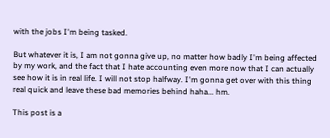with the jobs I'm being tasked.

But whatever it is, I am not gonna give up, no matter how badly I'm being affected by my work, and the fact that I hate accounting even more now that I can actually see how it is in real life. I will not stop halfway. I'm gonna get over with this thing real quick and leave these bad memories behind haha... hm.

This post is a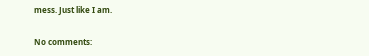mess. Just like I am.

No comments: